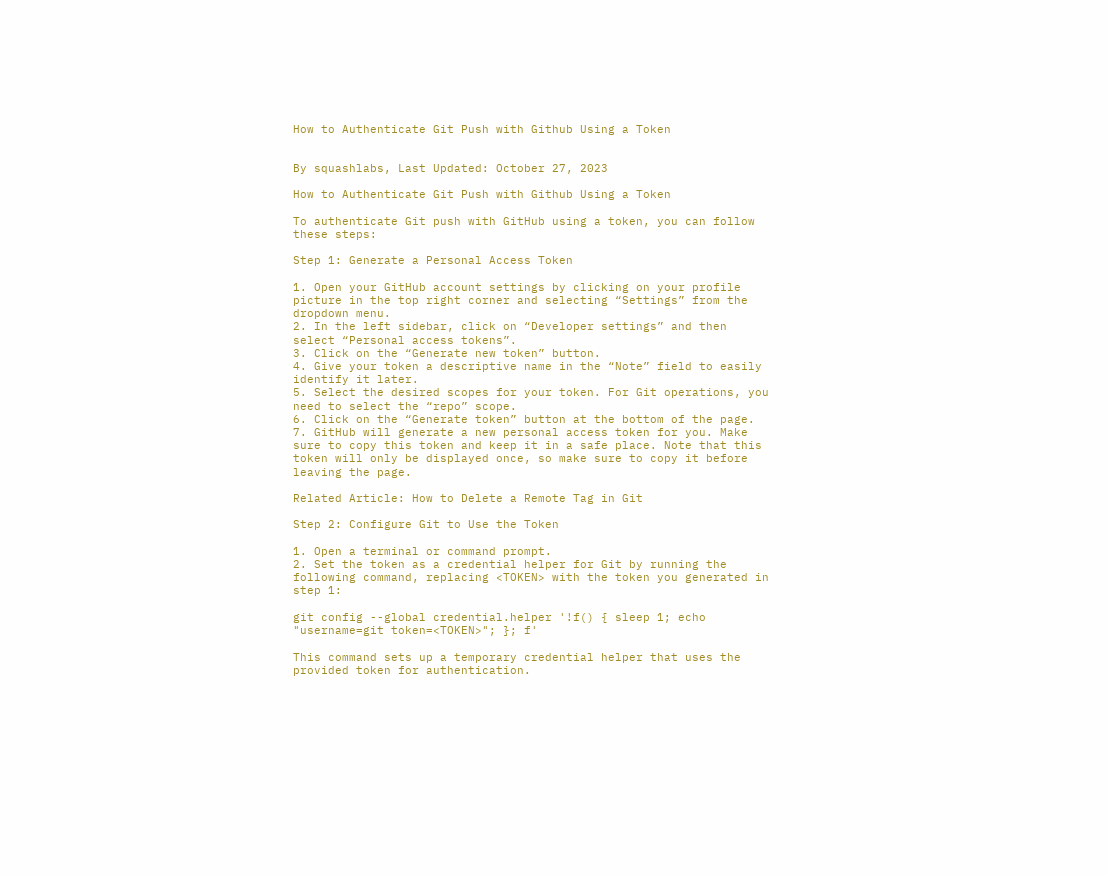How to Authenticate Git Push with Github Using a Token


By squashlabs, Last Updated: October 27, 2023

How to Authenticate Git Push with Github Using a Token

To authenticate Git push with GitHub using a token, you can follow these steps:

Step 1: Generate a Personal Access Token

1. Open your GitHub account settings by clicking on your profile picture in the top right corner and selecting “Settings” from the dropdown menu.
2. In the left sidebar, click on “Developer settings” and then select “Personal access tokens”.
3. Click on the “Generate new token” button.
4. Give your token a descriptive name in the “Note” field to easily identify it later.
5. Select the desired scopes for your token. For Git operations, you need to select the “repo” scope.
6. Click on the “Generate token” button at the bottom of the page.
7. GitHub will generate a new personal access token for you. Make sure to copy this token and keep it in a safe place. Note that this token will only be displayed once, so make sure to copy it before leaving the page.

Related Article: How to Delete a Remote Tag in Git

Step 2: Configure Git to Use the Token

1. Open a terminal or command prompt.
2. Set the token as a credential helper for Git by running the following command, replacing <TOKEN> with the token you generated in step 1:

git config --global credential.helper '!f() { sleep 1; echo "username=git token=<TOKEN>"; }; f'

This command sets up a temporary credential helper that uses the provided token for authentication.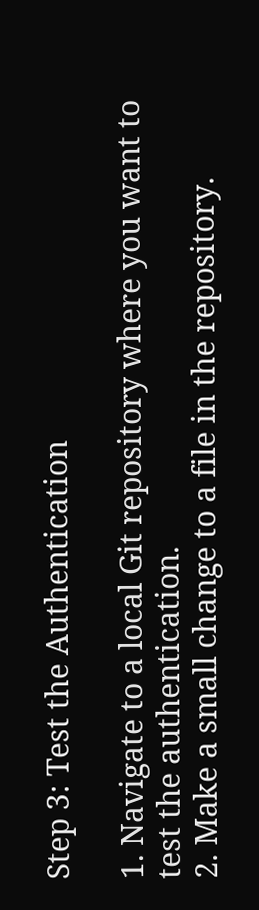Step 3: Test the Authentication

1. Navigate to a local Git repository where you want to test the authentication.
2. Make a small change to a file in the repository.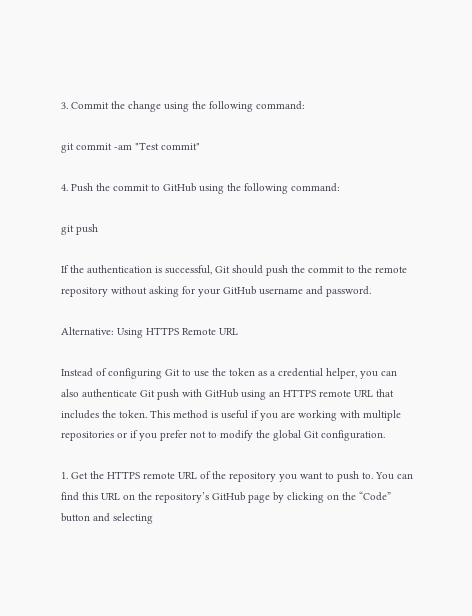3. Commit the change using the following command:

git commit -am "Test commit"

4. Push the commit to GitHub using the following command:

git push

If the authentication is successful, Git should push the commit to the remote repository without asking for your GitHub username and password.

Alternative: Using HTTPS Remote URL

Instead of configuring Git to use the token as a credential helper, you can also authenticate Git push with GitHub using an HTTPS remote URL that includes the token. This method is useful if you are working with multiple repositories or if you prefer not to modify the global Git configuration.

1. Get the HTTPS remote URL of the repository you want to push to. You can find this URL on the repository’s GitHub page by clicking on the “Code” button and selecting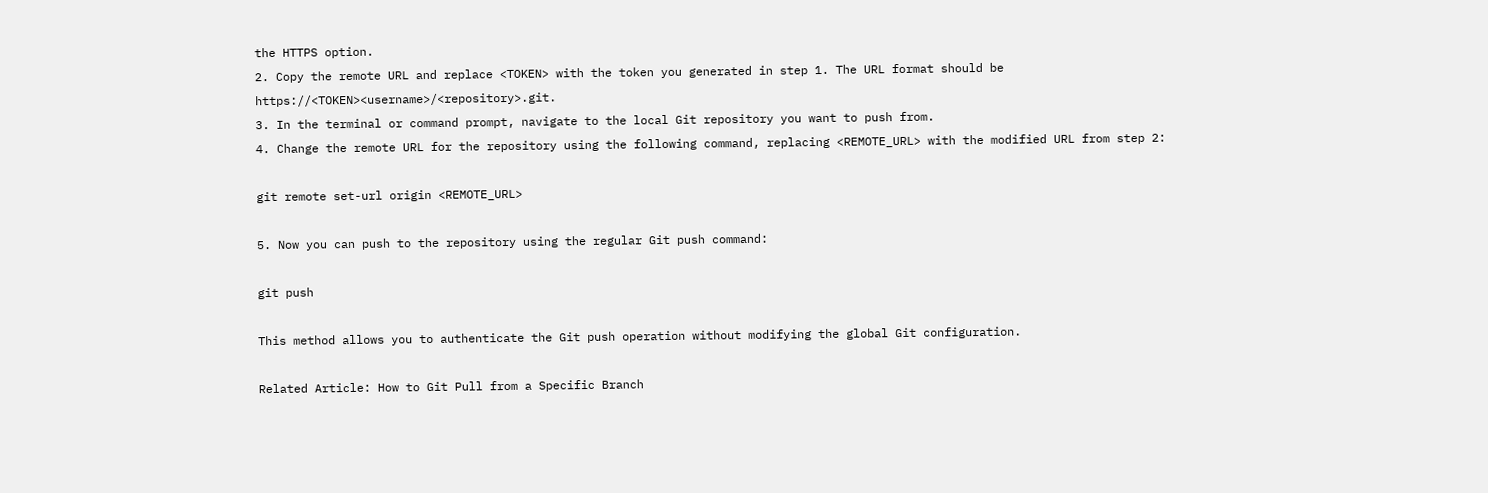the HTTPS option.
2. Copy the remote URL and replace <TOKEN> with the token you generated in step 1. The URL format should be https://<TOKEN><username>/<repository>.git.
3. In the terminal or command prompt, navigate to the local Git repository you want to push from.
4. Change the remote URL for the repository using the following command, replacing <REMOTE_URL> with the modified URL from step 2:

git remote set-url origin <REMOTE_URL>

5. Now you can push to the repository using the regular Git push command:

git push

This method allows you to authenticate the Git push operation without modifying the global Git configuration.

Related Article: How to Git Pull from a Specific Branch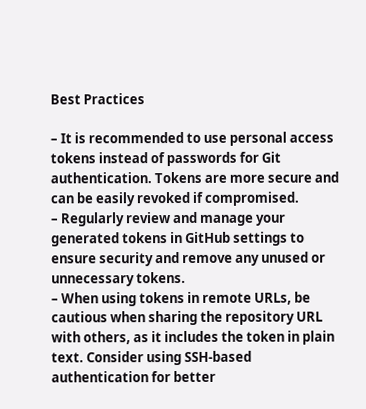Best Practices

– It is recommended to use personal access tokens instead of passwords for Git authentication. Tokens are more secure and can be easily revoked if compromised.
– Regularly review and manage your generated tokens in GitHub settings to ensure security and remove any unused or unnecessary tokens.
– When using tokens in remote URLs, be cautious when sharing the repository URL with others, as it includes the token in plain text. Consider using SSH-based authentication for better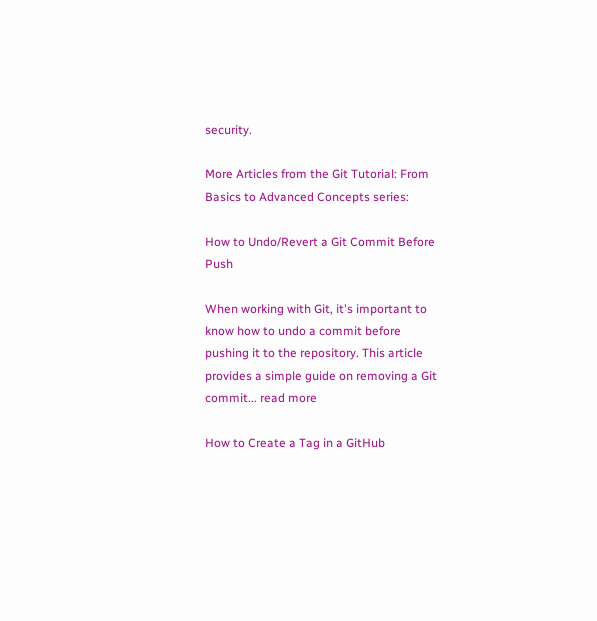security.

More Articles from the Git Tutorial: From Basics to Advanced Concepts series:

How to Undo/Revert a Git Commit Before Push

When working with Git, it's important to know how to undo a commit before pushing it to the repository. This article provides a simple guide on removing a Git commit... read more

How to Create a Tag in a GitHub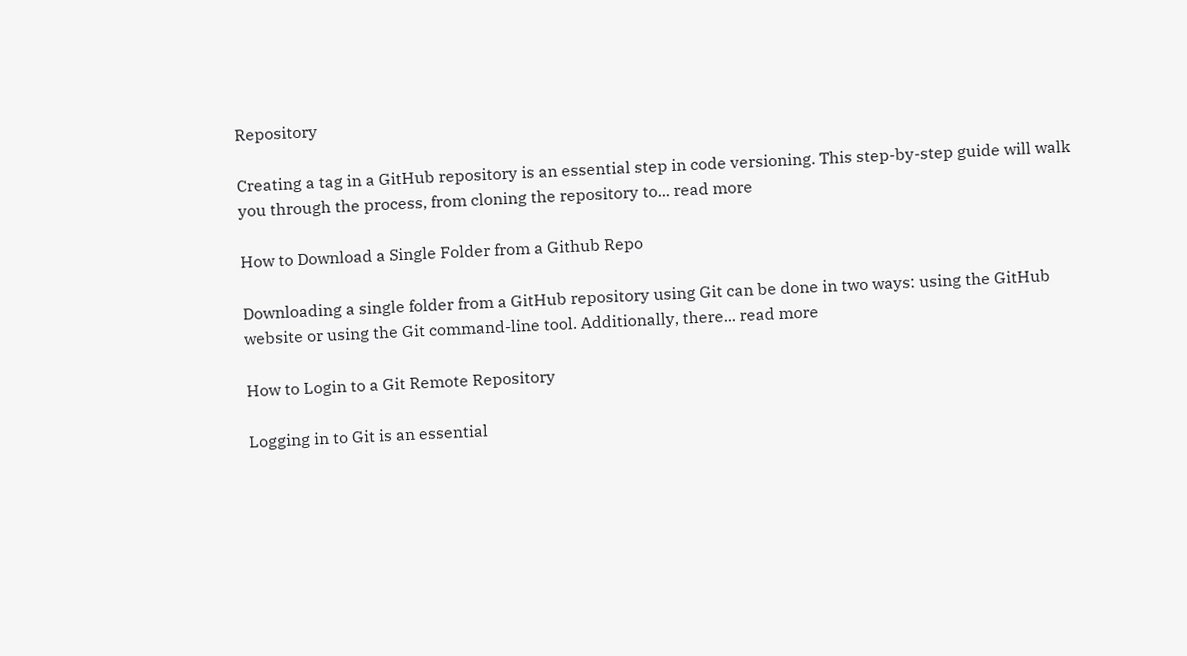Repository

Creating a tag in a GitHub repository is an essential step in code versioning. This step-by-step guide will walk you through the process, from cloning the repository to... read more

How to Download a Single Folder from a Github Repo

Downloading a single folder from a GitHub repository using Git can be done in two ways: using the GitHub website or using the Git command-line tool. Additionally, there... read more

How to Login to a Git Remote Repository

Logging in to Git is an essential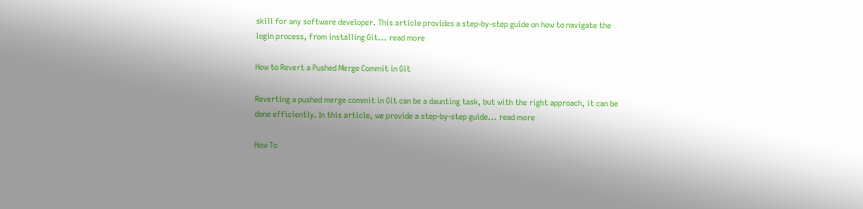skill for any software developer. This article provides a step-by-step guide on how to navigate the login process, from installing Git... read more

How to Revert a Pushed Merge Commit in Git

Reverting a pushed merge commit in Git can be a daunting task, but with the right approach, it can be done efficiently. In this article, we provide a step-by-step guide... read more

How To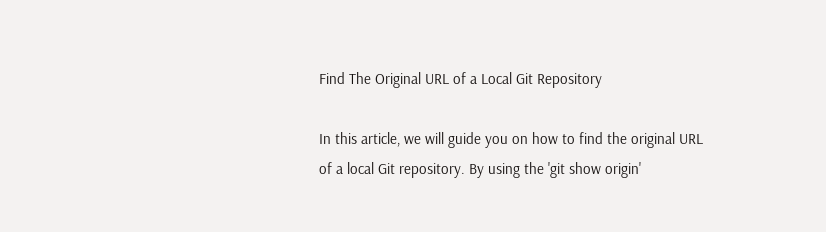Find The Original URL of a Local Git Repository

In this article, we will guide you on how to find the original URL of a local Git repository. By using the 'git show origin'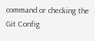command or checking the Git Config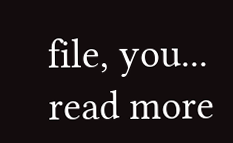file, you... read more